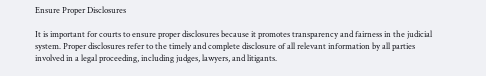Ensure Proper Disclosures

It is important for courts to ensure proper disclosures because it promotes transparency and fairness in the judicial system. Proper disclosures refer to the timely and complete disclosure of all relevant information by all parties involved in a legal proceeding, including judges, lawyers, and litigants.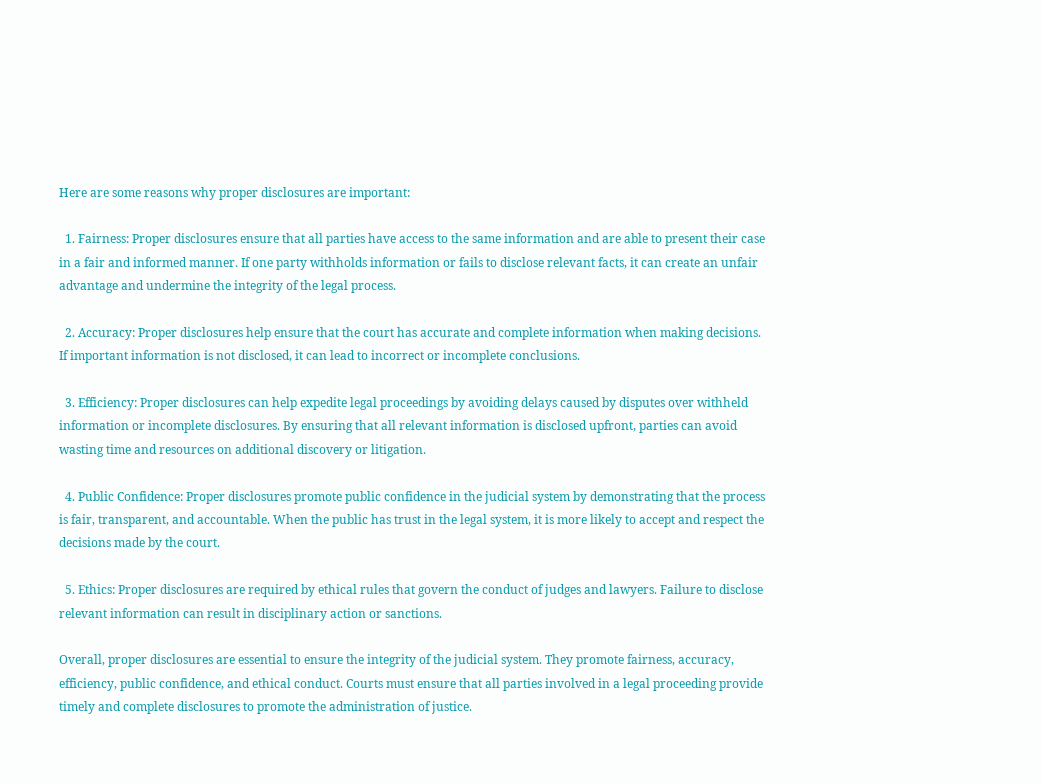Here are some reasons why proper disclosures are important:

  1. Fairness: Proper disclosures ensure that all parties have access to the same information and are able to present their case in a fair and informed manner. If one party withholds information or fails to disclose relevant facts, it can create an unfair advantage and undermine the integrity of the legal process.

  2. Accuracy: Proper disclosures help ensure that the court has accurate and complete information when making decisions. If important information is not disclosed, it can lead to incorrect or incomplete conclusions.

  3. Efficiency: Proper disclosures can help expedite legal proceedings by avoiding delays caused by disputes over withheld information or incomplete disclosures. By ensuring that all relevant information is disclosed upfront, parties can avoid wasting time and resources on additional discovery or litigation.

  4. Public Confidence: Proper disclosures promote public confidence in the judicial system by demonstrating that the process is fair, transparent, and accountable. When the public has trust in the legal system, it is more likely to accept and respect the decisions made by the court.

  5. Ethics: Proper disclosures are required by ethical rules that govern the conduct of judges and lawyers. Failure to disclose relevant information can result in disciplinary action or sanctions.

Overall, proper disclosures are essential to ensure the integrity of the judicial system. They promote fairness, accuracy, efficiency, public confidence, and ethical conduct. Courts must ensure that all parties involved in a legal proceeding provide timely and complete disclosures to promote the administration of justice.